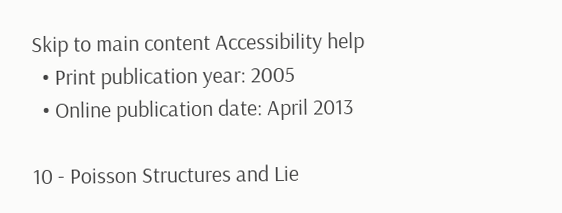Skip to main content Accessibility help
  • Print publication year: 2005
  • Online publication date: April 2013

10 - Poisson Structures and Lie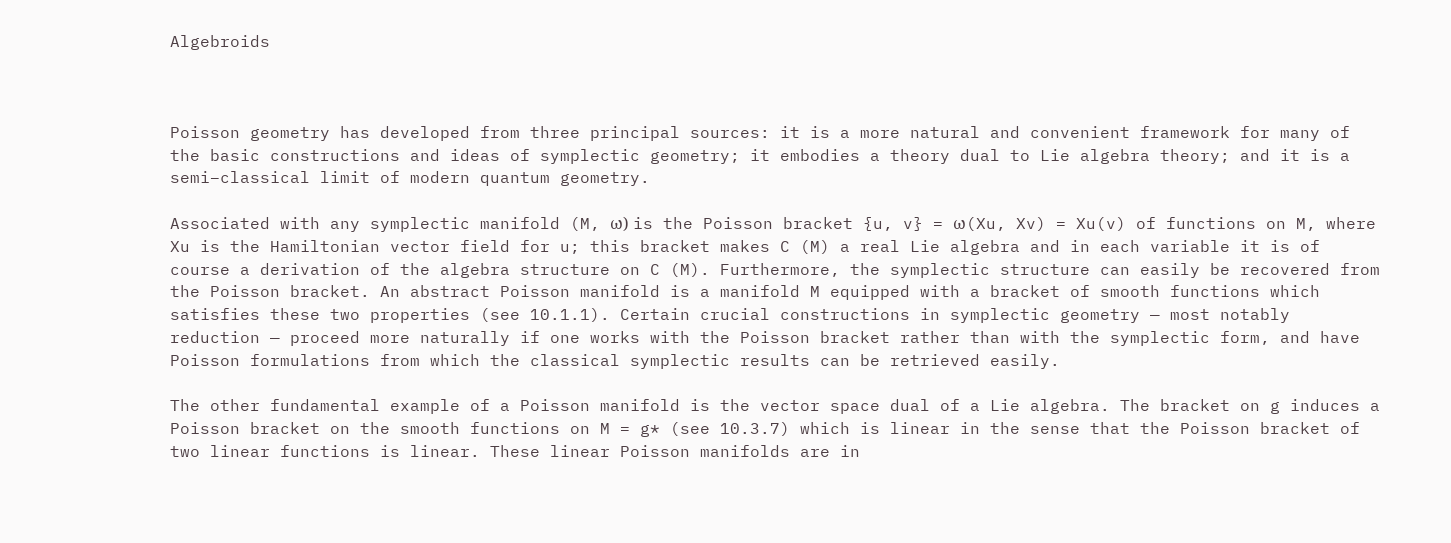Algebroids



Poisson geometry has developed from three principal sources: it is a more natural and convenient framework for many of the basic constructions and ideas of symplectic geometry; it embodies a theory dual to Lie algebra theory; and it is a semi–classical limit of modern quantum geometry.

Associated with any symplectic manifold (M, ω) is the Poisson bracket {u, v} = ω(Xu, Xv) = Xu(v) of functions on M, where Xu is the Hamiltonian vector field for u; this bracket makes C (M) a real Lie algebra and in each variable it is of course a derivation of the algebra structure on C (M). Furthermore, the symplectic structure can easily be recovered from the Poisson bracket. An abstract Poisson manifold is a manifold M equipped with a bracket of smooth functions which satisfies these two properties (see 10.1.1). Certain crucial constructions in symplectic geometry — most notably reduction — proceed more naturally if one works with the Poisson bracket rather than with the symplectic form, and have Poisson formulations from which the classical symplectic results can be retrieved easily.

The other fundamental example of a Poisson manifold is the vector space dual of a Lie algebra. The bracket on g induces a Poisson bracket on the smooth functions on M = g* (see 10.3.7) which is linear in the sense that the Poisson bracket of two linear functions is linear. These linear Poisson manifolds are in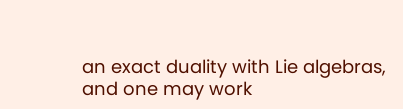an exact duality with Lie algebras, and one may work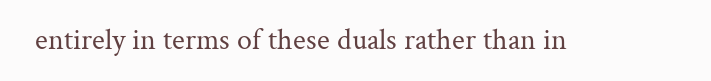entirely in terms of these duals rather than in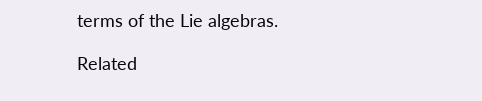terms of the Lie algebras.

Related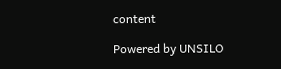content

Powered by UNSILO